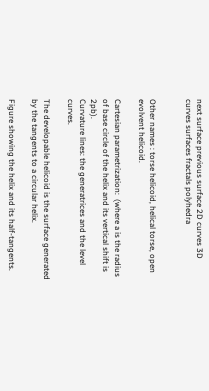next surface previous surface 2D curves 3D curves surfaces fractals polyhedra


Other names : torse helicoid, helical torse, open evolvent helicoid.

Cartesian parametrization:  (where a is the radius of base circle of the helix and its vertical shift is 2pb).
Curvature lines: the generatrices and the level curves.

The developable helicoid is the surface generated by the tangents to a circular helix.

Figure showing the helix and its half-tangents.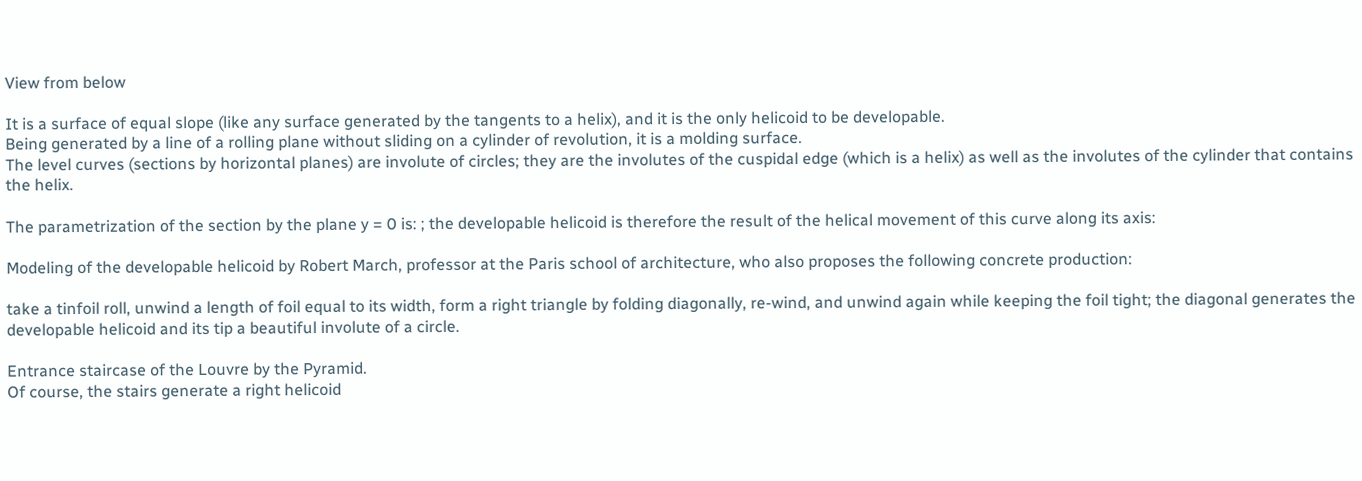View from below

It is a surface of equal slope (like any surface generated by the tangents to a helix), and it is the only helicoid to be developable.
Being generated by a line of a rolling plane without sliding on a cylinder of revolution, it is a molding surface.
The level curves (sections by horizontal planes) are involute of circles; they are the involutes of the cuspidal edge (which is a helix) as well as the involutes of the cylinder that contains the helix.

The parametrization of the section by the plane y = 0 is: ; the developable helicoid is therefore the result of the helical movement of this curve along its axis:

Modeling of the developable helicoid by Robert March, professor at the Paris school of architecture, who also proposes the following concrete production:

take a tinfoil roll, unwind a length of foil equal to its width, form a right triangle by folding diagonally, re-wind, and unwind again while keeping the foil tight; the diagonal generates the developable helicoid and its tip a beautiful involute of a circle.

Entrance staircase of the Louvre by the Pyramid.
Of course, the stairs generate a right helicoid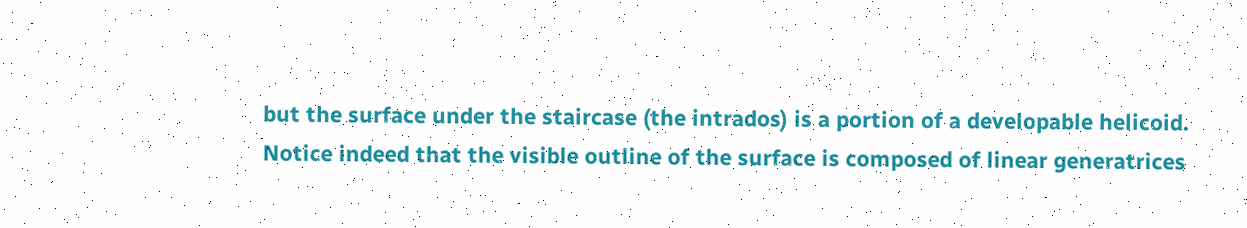but the surface under the staircase (the intrados) is a portion of a developable helicoid.
Notice indeed that the visible outline of the surface is composed of linear generatrices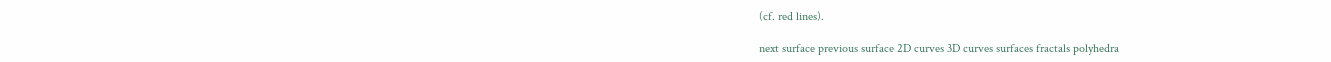(cf. red lines).

next surface previous surface 2D curves 3D curves surfaces fractals polyhedra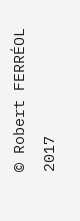© Robert FERRÉOL 2017